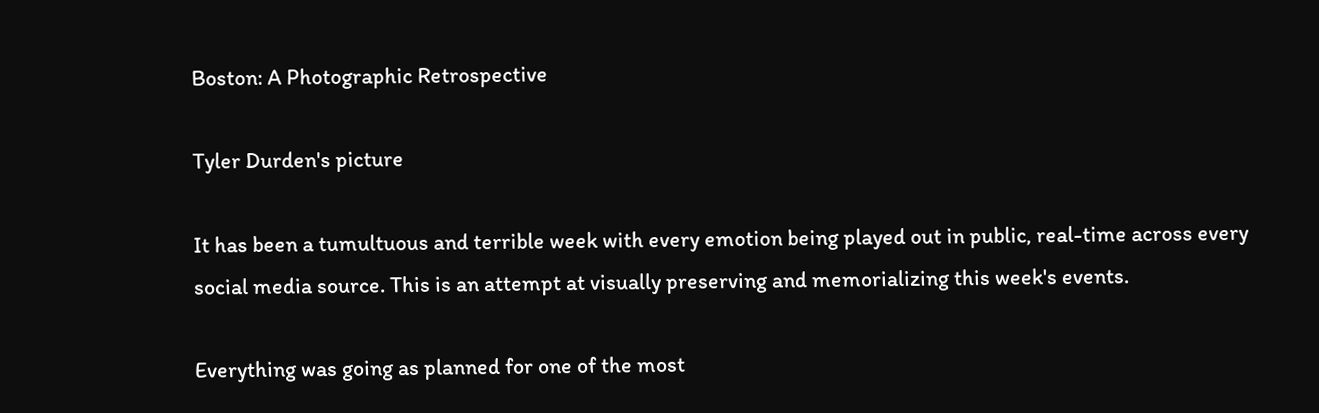Boston: A Photographic Retrospective

Tyler Durden's picture

It has been a tumultuous and terrible week with every emotion being played out in public, real-time across every social media source. This is an attempt at visually preserving and memorializing this week's events.

Everything was going as planned for one of the most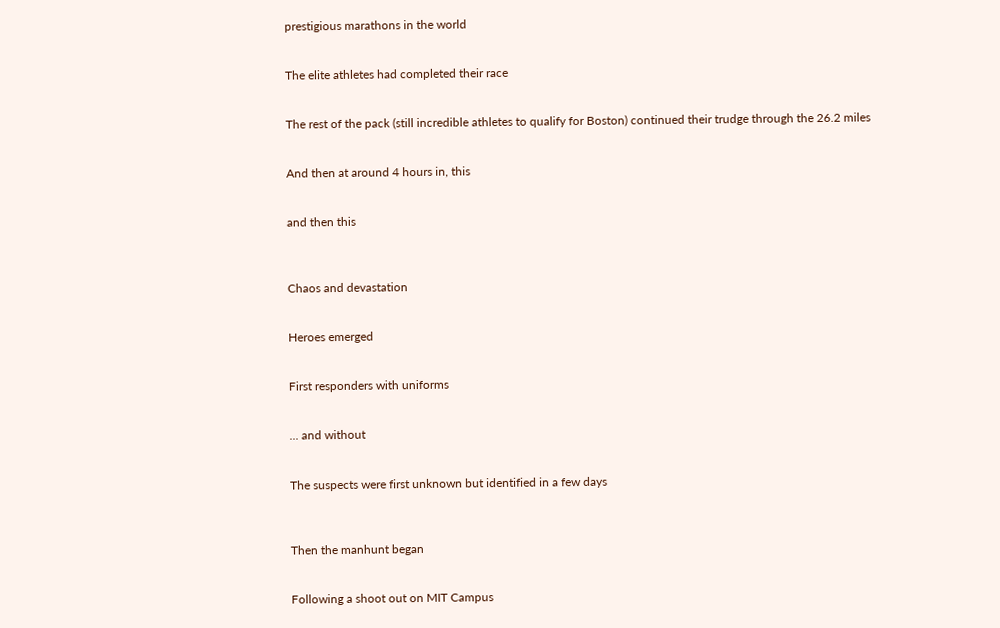prestigious marathons in the world


The elite athletes had completed their race


The rest of the pack (still incredible athletes to qualify for Boston) continued their trudge through the 26.2 miles


And then at around 4 hours in, this


and then this



Chaos and devastation


Heroes emerged


First responders with uniforms


... and without


The suspects were first unknown but identified in a few days



Then the manhunt began


Following a shoot out on MIT Campus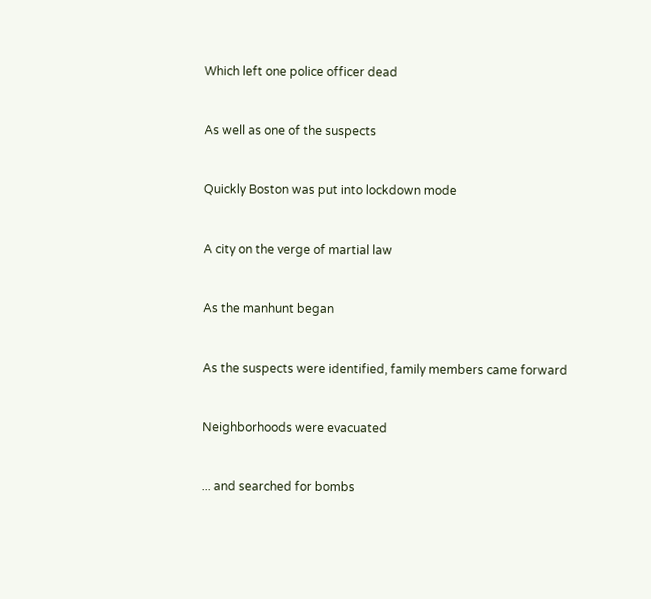Which left one police officer dead


As well as one of the suspects


Quickly Boston was put into lockdown mode


A city on the verge of martial law


As the manhunt began


As the suspects were identified, family members came forward


Neighborhoods were evacuated


... and searched for bombs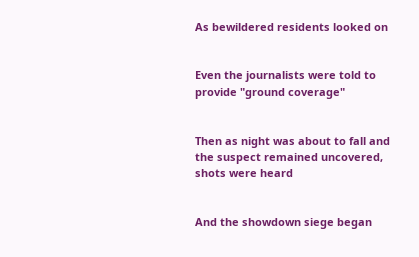As bewildered residents looked on


Even the journalists were told to provide "ground coverage"


Then as night was about to fall and the suspect remained uncovered, shots were heard


And the showdown siege began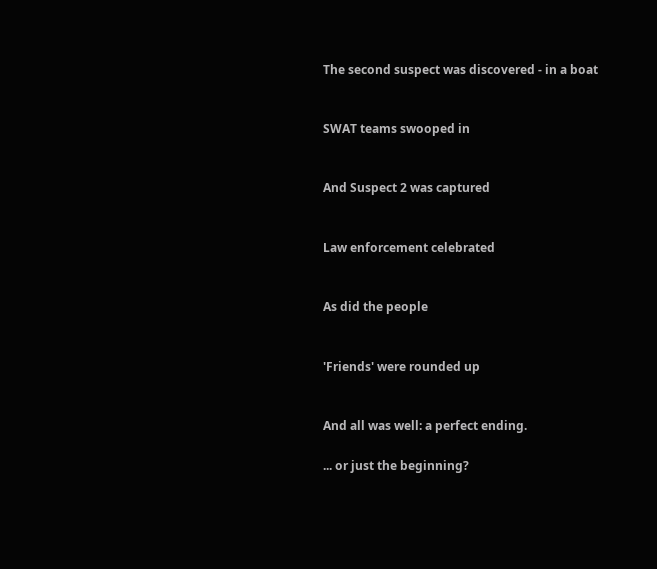The second suspect was discovered - in a boat


SWAT teams swooped in


And Suspect 2 was captured


Law enforcement celebrated


As did the people


'Friends' were rounded up


And all was well: a perfect ending.

... or just the beginning?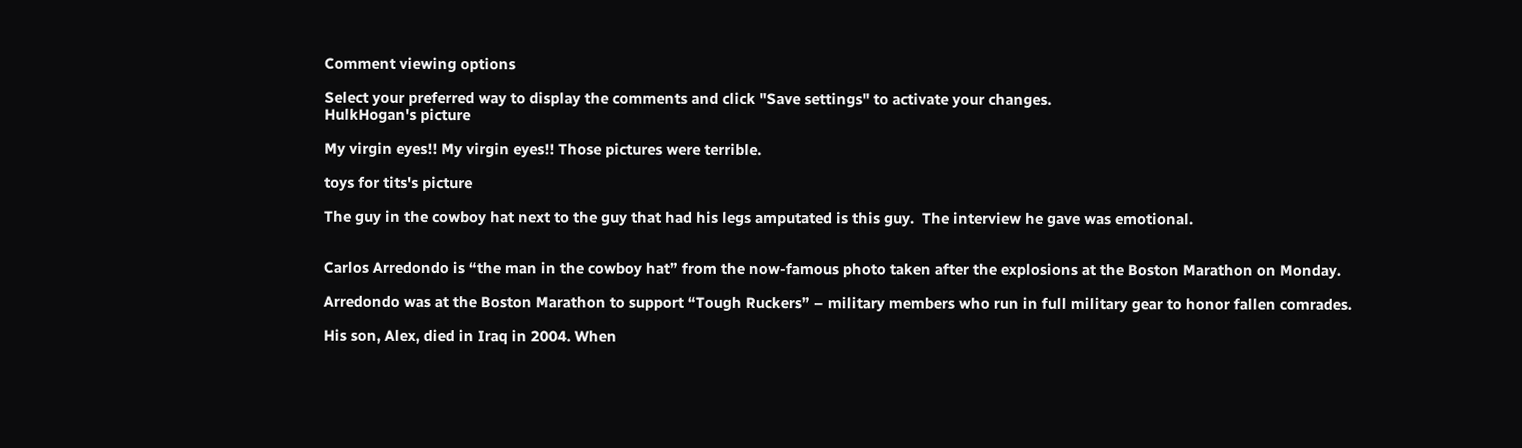Comment viewing options

Select your preferred way to display the comments and click "Save settings" to activate your changes.
HulkHogan's picture

My virgin eyes!! My virgin eyes!! Those pictures were terrible.

toys for tits's picture

The guy in the cowboy hat next to the guy that had his legs amputated is this guy.  The interview he gave was emotional.


Carlos Arredondo is “the man in the cowboy hat” from the now-famous photo taken after the explosions at the Boston Marathon on Monday.

Arredondo was at the Boston Marathon to support “Tough Ruckers” – military members who run in full military gear to honor fallen comrades.

His son, Alex, died in Iraq in 2004. When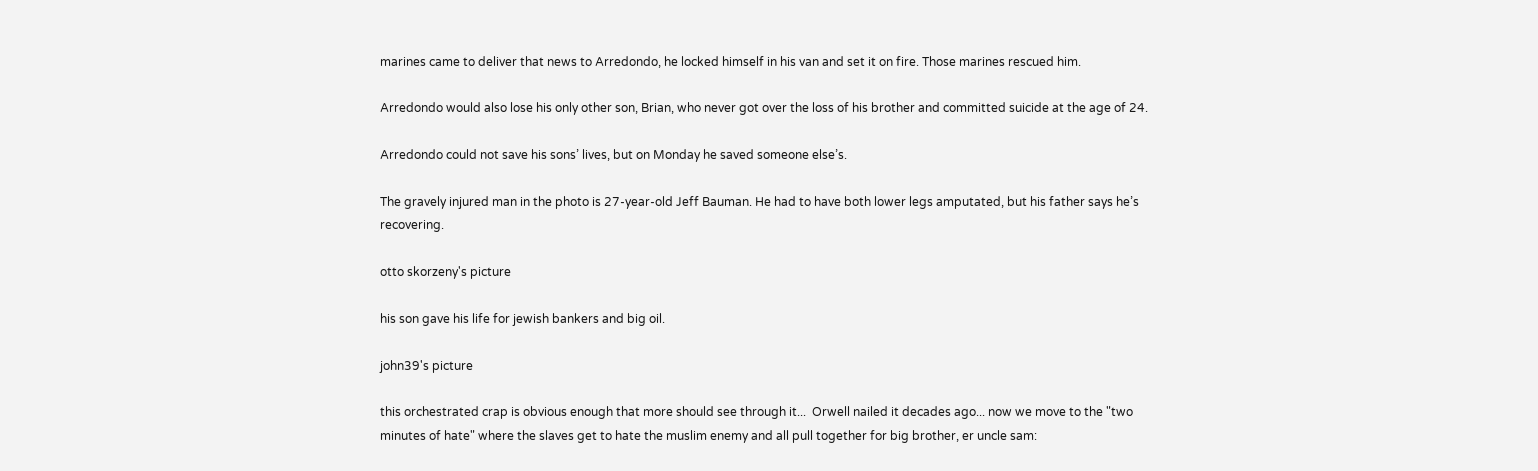marines came to deliver that news to Arredondo, he locked himself in his van and set it on fire. Those marines rescued him.

Arredondo would also lose his only other son, Brian, who never got over the loss of his brother and committed suicide at the age of 24.

Arredondo could not save his sons’ lives, but on Monday he saved someone else’s.

The gravely injured man in the photo is 27-year-old Jeff Bauman. He had to have both lower legs amputated, but his father says he’s recovering.

otto skorzeny's picture

his son gave his life for jewish bankers and big oil.

john39's picture

this orchestrated crap is obvious enough that more should see through it...  Orwell nailed it decades ago... now we move to the "two minutes of hate" where the slaves get to hate the muslim enemy and all pull together for big brother, er uncle sam: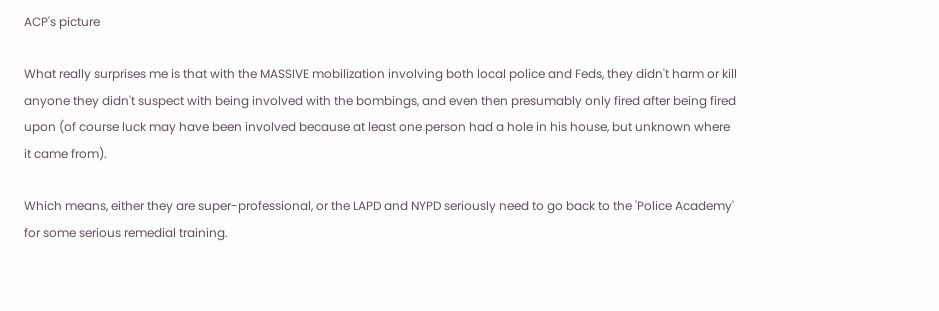ACP's picture

What really surprises me is that with the MASSIVE mobilization involving both local police and Feds, they didn't harm or kill anyone they didn't suspect with being involved with the bombings, and even then presumably only fired after being fired upon (of course luck may have been involved because at least one person had a hole in his house, but unknown where it came from).

Which means, either they are super-professional, or the LAPD and NYPD seriously need to go back to the 'Police Academy' for some serious remedial training.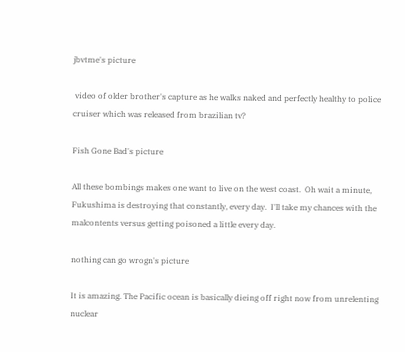jbvtme's picture

 video of older brother's capture as he walks naked and perfectly healthy to police cruiser which was released from brazilian tv?

Fish Gone Bad's picture

All these bombings makes one want to live on the west coast.  Oh wait a minute, Fukushima is destroying that constantly, every day.  I'll take my chances with the malcontents versus getting poisoned a little every day.

nothing can go wrogn's picture

It is amazing. The Pacific ocean is basically dieing off right now from unrelenting nuclear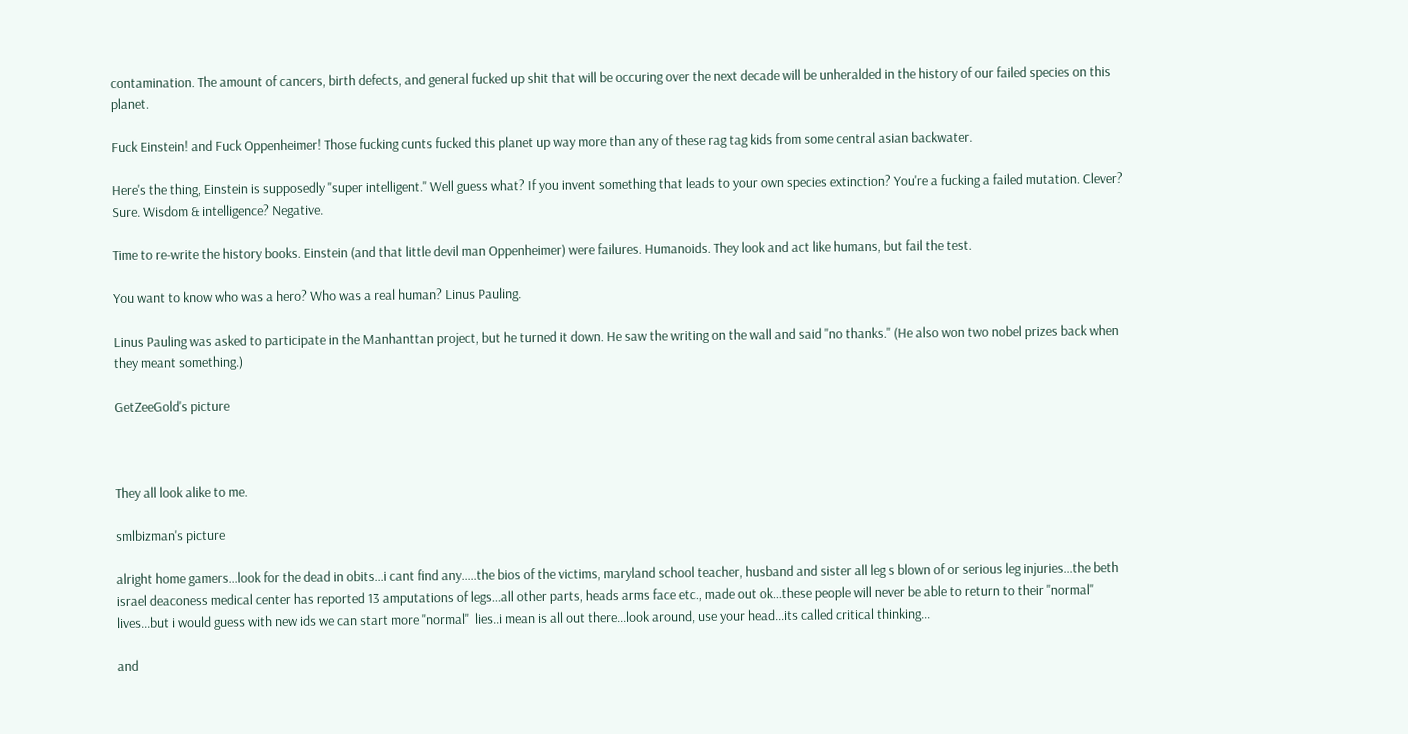contamination. The amount of cancers, birth defects, and general fucked up shit that will be occuring over the next decade will be unheralded in the history of our failed species on this planet.

Fuck Einstein! and Fuck Oppenheimer! Those fucking cunts fucked this planet up way more than any of these rag tag kids from some central asian backwater.

Here's the thing, Einstein is supposedly "super intelligent." Well guess what? If you invent something that leads to your own species extinction? You're a fucking a failed mutation. Clever? Sure. Wisdom & intelligence? Negative.

Time to re-write the history books. Einstein (and that little devil man Oppenheimer) were failures. Humanoids. They look and act like humans, but fail the test.

You want to know who was a hero? Who was a real human? Linus Pauling.

Linus Pauling was asked to participate in the Manhanttan project, but he turned it down. He saw the writing on the wall and said "no thanks." (He also won two nobel prizes back when they meant something.)

GetZeeGold's picture



They all look alike to me.

smlbizman's picture

alright home gamers...look for the dead in obits...i cant find any.....the bios of the victims, maryland school teacher, husband and sister all leg s blown of or serious leg injuries...the beth israel deaconess medical center has reported 13 amputations of legs...all other parts, heads arms face etc., made out ok...these people will never be able to return to their "normal" lives...but i would guess with new ids we can start more "normal"  lies..i mean is all out there...look around, use your head...its called critical thinking...

and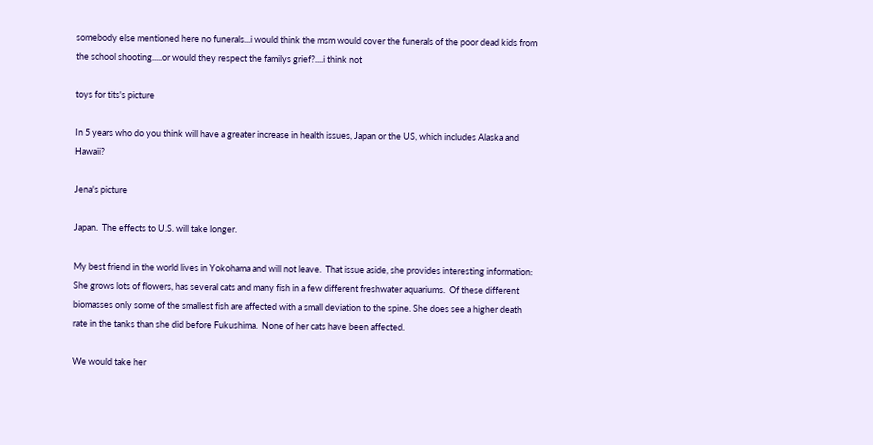somebody else mentioned here no funerals...i would think the msm would cover the funerals of the poor dead kids from the school shooting.....or would they respect the familys grief?....i think not

toys for tits's picture

In 5 years who do you think will have a greater increase in health issues, Japan or the US, which includes Alaska and Hawaii?

Jena's picture

Japan.  The effects to U.S. will take longer.

My best friend in the world lives in Yokohama and will not leave.  That issue aside, she provides interesting information:  She grows lots of flowers, has several cats and many fish in a few different freshwater aquariums.  Of these different biomasses only some of the smallest fish are affected with a small deviation to the spine. She does see a higher death rate in the tanks than she did before Fukushima.  None of her cats have been affected.

We would take her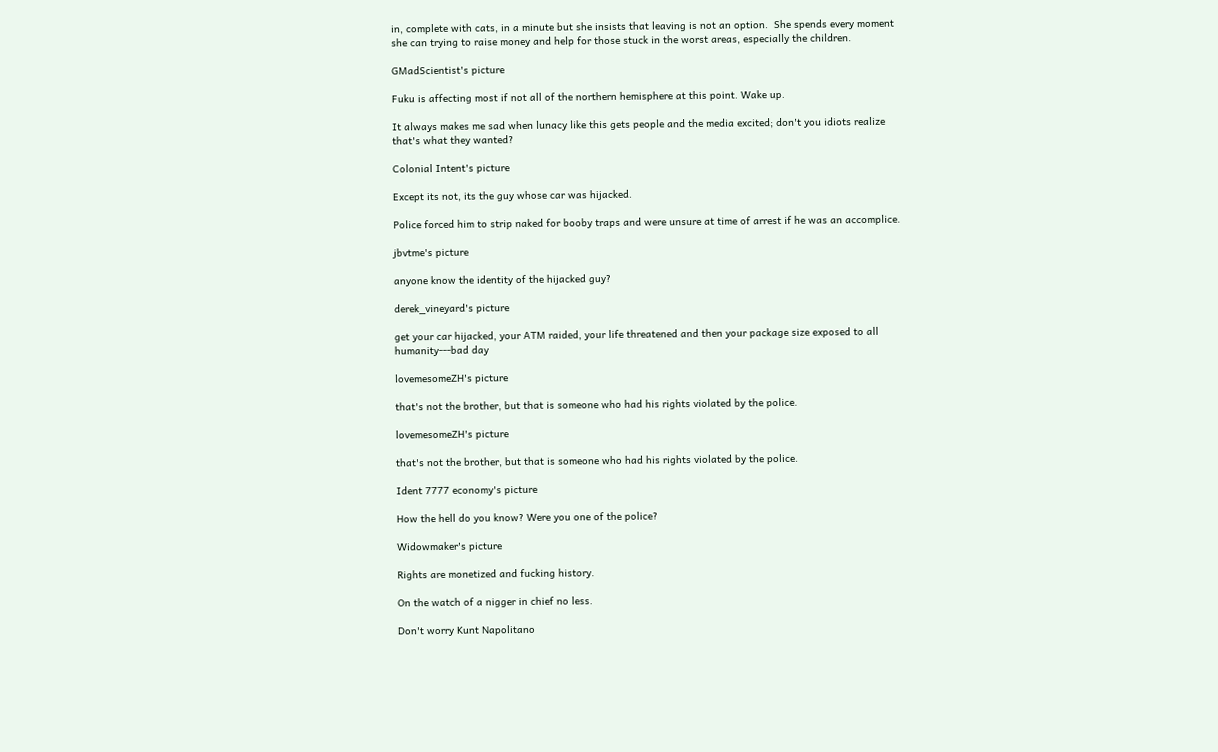in, complete with cats, in a minute but she insists that leaving is not an option.  She spends every moment she can trying to raise money and help for those stuck in the worst areas, especially the children.

GMadScientist's picture

Fuku is affecting most if not all of the northern hemisphere at this point. Wake up.

It always makes me sad when lunacy like this gets people and the media excited; don't you idiots realize that's what they wanted?

Colonial Intent's picture

Except its not, its the guy whose car was hijacked.

Police forced him to strip naked for booby traps and were unsure at time of arrest if he was an accomplice.

jbvtme's picture

anyone know the identity of the hijacked guy?

derek_vineyard's picture

get your car hijacked, your ATM raided, your life threatened and then your package size exposed to all humanity---bad day

lovemesomeZH's picture

that's not the brother, but that is someone who had his rights violated by the police.

lovemesomeZH's picture

that's not the brother, but that is someone who had his rights violated by the police.

Ident 7777 economy's picture

How the hell do you know? Were you one of the police?

Widowmaker's picture

Rights are monetized and fucking history.

On the watch of a nigger in chief no less.

Don't worry Kunt Napolitano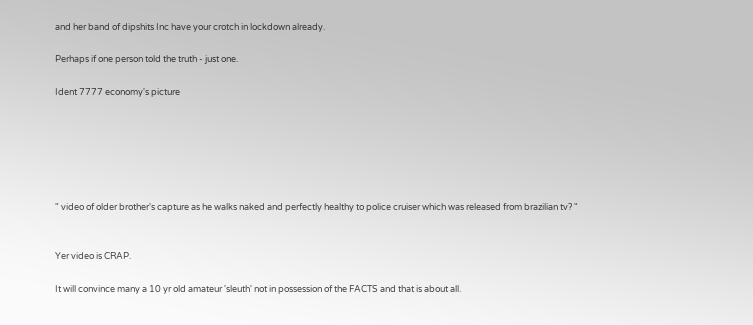and her band of dipshits Inc have your crotch in lockdown already.

Perhaps if one person told the truth - just one.

Ident 7777 economy's picture






" video of older brother's capture as he walks naked and perfectly healthy to police cruiser which was released from brazilian tv? "


Yer video is CRAP.

It will convince many a 10 yr old amateur 'sleuth' not in possession of the FACTS and that is about all.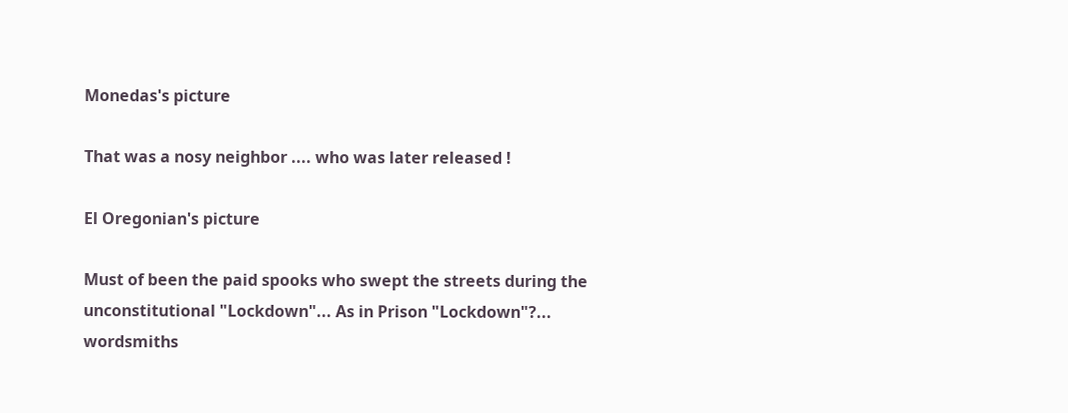Monedas's picture

That was a nosy neighbor .... who was later released !

El Oregonian's picture

Must of been the paid spooks who swept the streets during the unconstitutional "Lockdown"... As in Prison "Lockdown"?... wordsmiths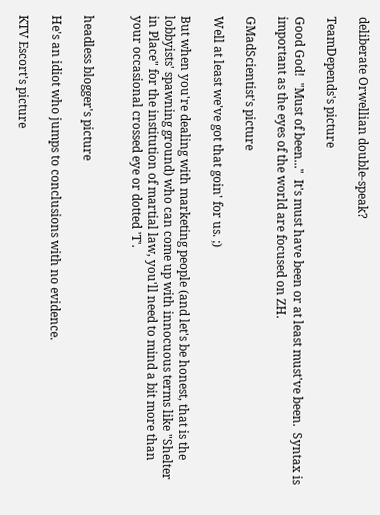deliberate Orwellian double-speak?

TeamDepends's picture

Good God!  "Must of been..."  It's must have been or at least must've been.  Syntax is important as the eyes of the world are focused on ZH.

GMadScientist's picture

Well at least we've got that goin' for us. ;)

But when you're dealing with marketing people (and let's be honest, that is the lobbyists' spawning ground) who can come up with innocuous terms like "Shelter in Place" for the institution of martial law, you'll need to mind a bit more than your occasional crossed eye or dotted 'T'.


headless blogger's picture

He's an idiot who jumps to conclusions with no evidence.

KTV Escort's picture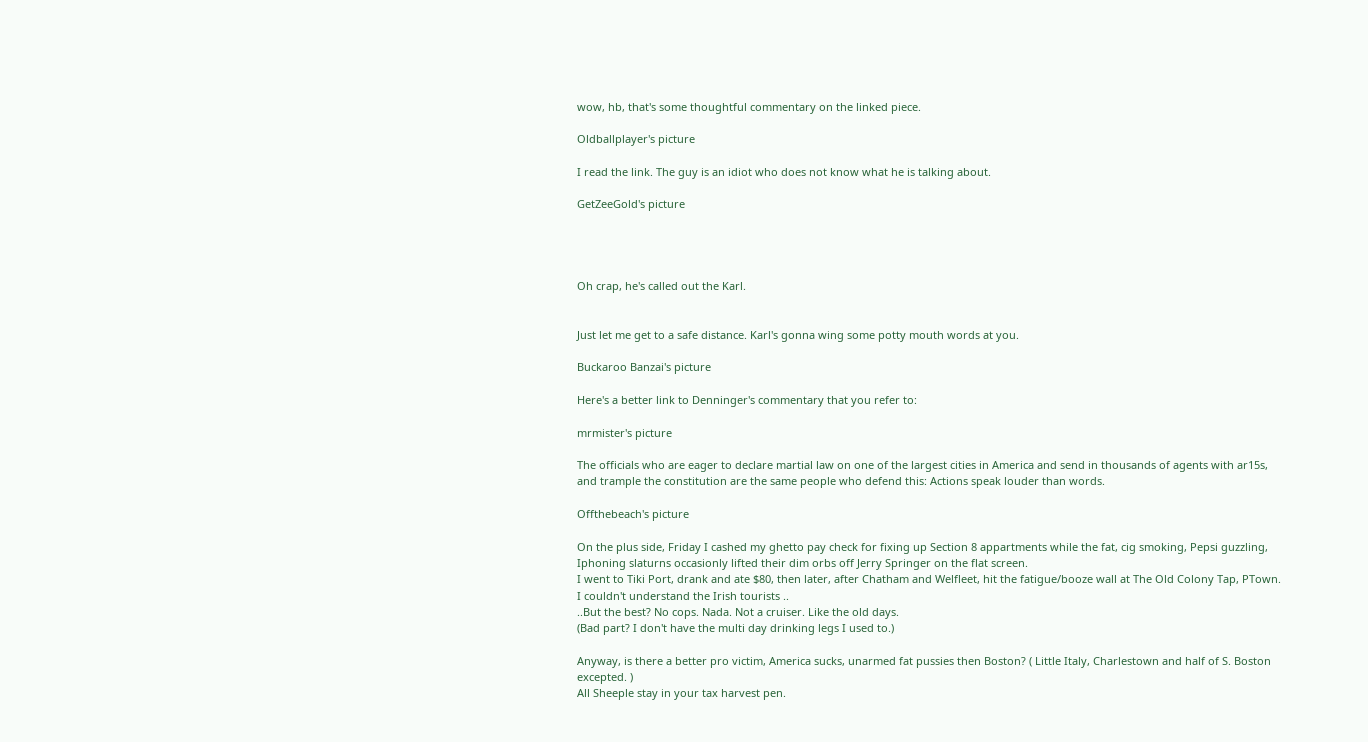wow, hb, that's some thoughtful commentary on the linked piece.

Oldballplayer's picture

I read the link. The guy is an idiot who does not know what he is talking about.

GetZeeGold's picture




Oh crap, he's called out the Karl.


Just let me get to a safe distance. Karl's gonna wing some potty mouth words at you.

Buckaroo Banzai's picture

Here's a better link to Denninger's commentary that you refer to:

mrmister's picture

The officials who are eager to declare martial law on one of the largest cities in America and send in thousands of agents with ar15s, and trample the constitution are the same people who defend this: Actions speak louder than words.

Offthebeach's picture

On the plus side, Friday I cashed my ghetto pay check for fixing up Section 8 appartments while the fat, cig smoking, Pepsi guzzling, Iphoning slaturns occasionly lifted their dim orbs off Jerry Springer on the flat screen.
I went to Tiki Port, drank and ate $80, then later, after Chatham and Welfleet, hit the fatigue/booze wall at The Old Colony Tap, PTown. I couldn't understand the Irish tourists ..
..But the best? No cops. Nada. Not a cruiser. Like the old days.
(Bad part? I don't have the multi day drinking legs I used to.)

Anyway, is there a better pro victim, America sucks, unarmed fat pussies then Boston? ( Little Italy, Charlestown and half of S. Boston excepted. )
All Sheeple stay in your tax harvest pen.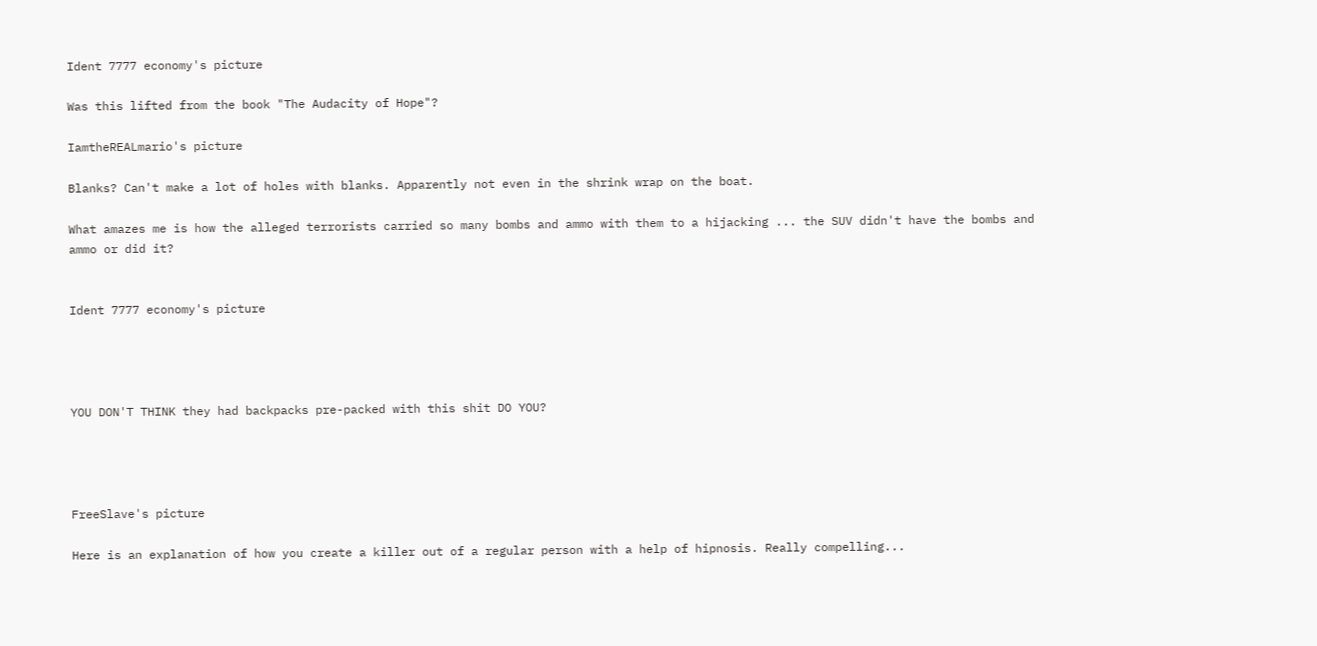Ident 7777 economy's picture

Was this lifted from the book "The Audacity of Hope"?

IamtheREALmario's picture

Blanks? Can't make a lot of holes with blanks. Apparently not even in the shrink wrap on the boat.

What amazes me is how the alleged terrorists carried so many bombs and ammo with them to a hijacking ... the SUV didn't have the bombs and ammo or did it?


Ident 7777 economy's picture




YOU DON'T THINK they had backpacks pre-packed with this shit DO YOU?




FreeSlave's picture

Here is an explanation of how you create a killer out of a regular person with a help of hipnosis. Really compelling...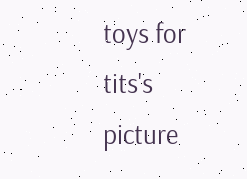toys for tits's picture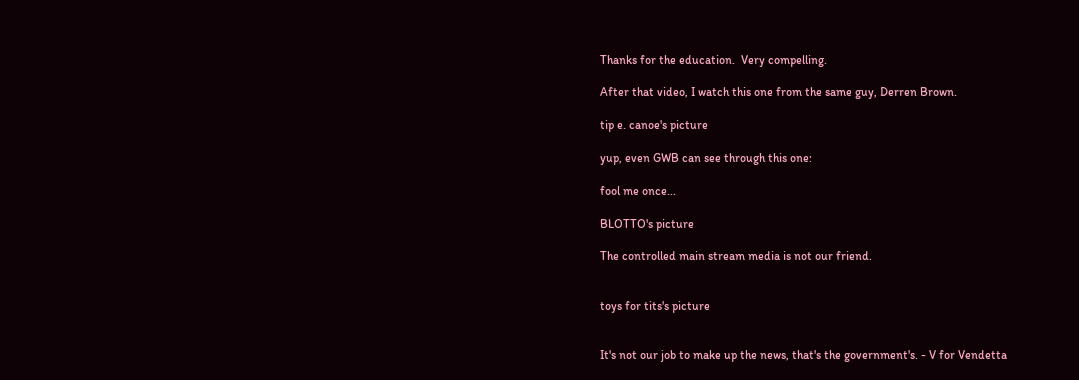Thanks for the education.  Very compelling.

After that video, I watch this one from the same guy, Derren Brown.

tip e. canoe's picture

yup, even GWB can see through this one:

fool me once...

BLOTTO's picture

The controlled main stream media is not our friend.


toys for tits's picture


It's not our job to make up the news, that's the government's. - V for Vendetta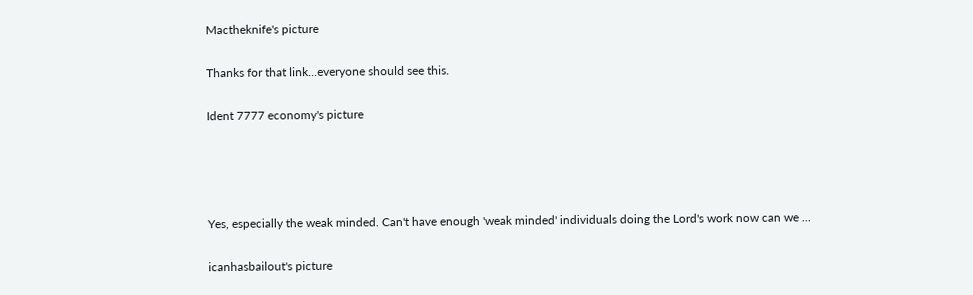Mactheknife's picture

Thanks for that link...everyone should see this.

Ident 7777 economy's picture




Yes, especially the weak minded. Can't have enough 'weak minded' individuals doing the Lord's work now can we ...

icanhasbailout's picture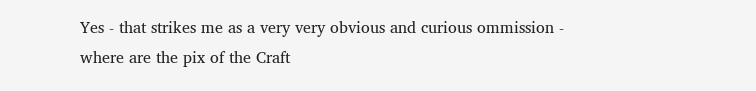Yes - that strikes me as a very very obvious and curious ommission - where are the pix of the Craft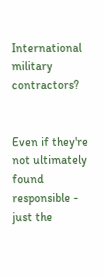International military contractors?


Even if they're not ultimately found responsible - just the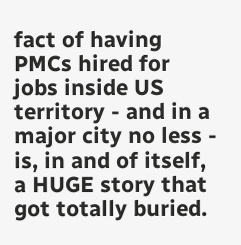fact of having PMCs hired for jobs inside US territory - and in a major city no less - is, in and of itself, a HUGE story that got totally buried.